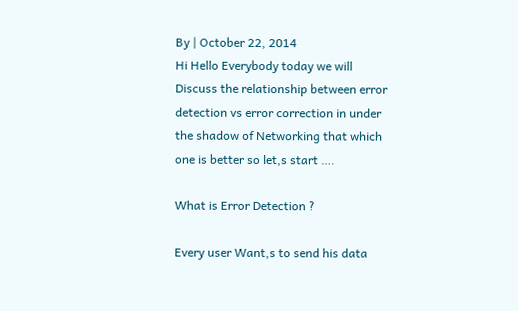By | October 22, 2014
Hi Hello Everybody today we will Discuss the relationship between error detection vs error correction in under the shadow of Networking that which one is better so let,s start ….

What is Error Detection ?

Every user Want,s to send his data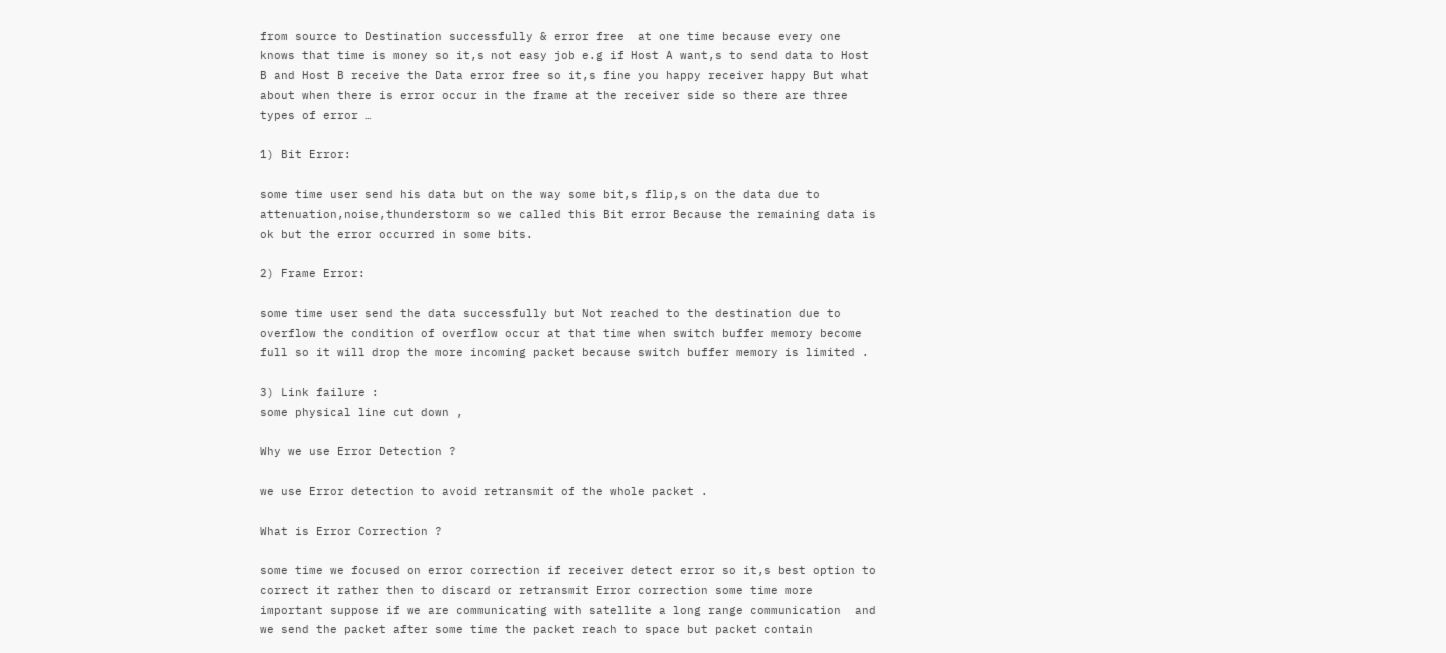from source to Destination successfully & error free  at one time because every one knows that time is money so it,s not easy job e.g if Host A want,s to send data to Host B and Host B receive the Data error free so it,s fine you happy receiver happy But what about when there is error occur in the frame at the receiver side so there are three types of error …

1) Bit Error:

some time user send his data but on the way some bit,s flip,s on the data due to attenuation,noise,thunderstorm so we called this Bit error Because the remaining data is ok but the error occurred in some bits.

2) Frame Error:

some time user send the data successfully but Not reached to the destination due to overflow the condition of overflow occur at that time when switch buffer memory become full so it will drop the more incoming packet because switch buffer memory is limited .

3) Link failure :
some physical line cut down ,

Why we use Error Detection ?

we use Error detection to avoid retransmit of the whole packet .

What is Error Correction ?

some time we focused on error correction if receiver detect error so it,s best option to correct it rather then to discard or retransmit Error correction some time more important suppose if we are communicating with satellite a long range communication  and we send the packet after some time the packet reach to space but packet contain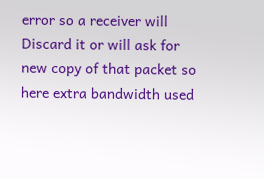error so a receiver will Discard it or will ask for new copy of that packet so here extra bandwidth used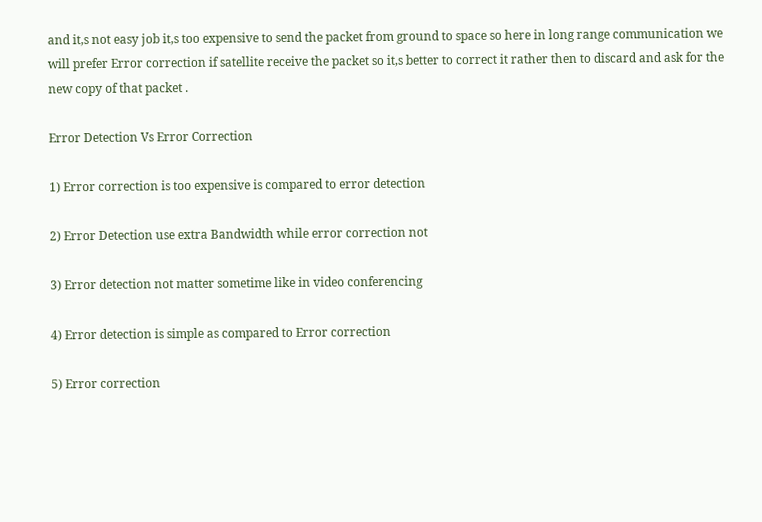and it,s not easy job it,s too expensive to send the packet from ground to space so here in long range communication we will prefer Error correction if satellite receive the packet so it,s better to correct it rather then to discard and ask for the new copy of that packet .

Error Detection Vs Error Correction

1) Error correction is too expensive is compared to error detection

2) Error Detection use extra Bandwidth while error correction not

3) Error detection not matter sometime like in video conferencing

4) Error detection is simple as compared to Error correction

5) Error correction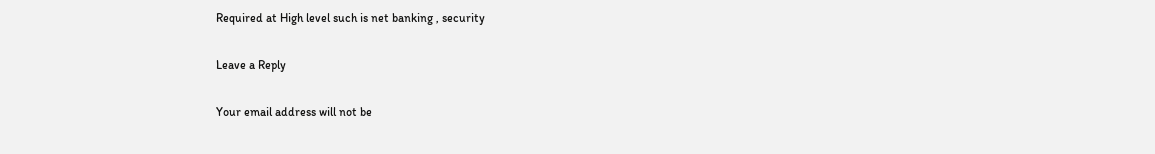Required at High level such is net banking , security

Leave a Reply

Your email address will not be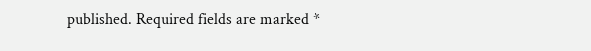published. Required fields are marked *